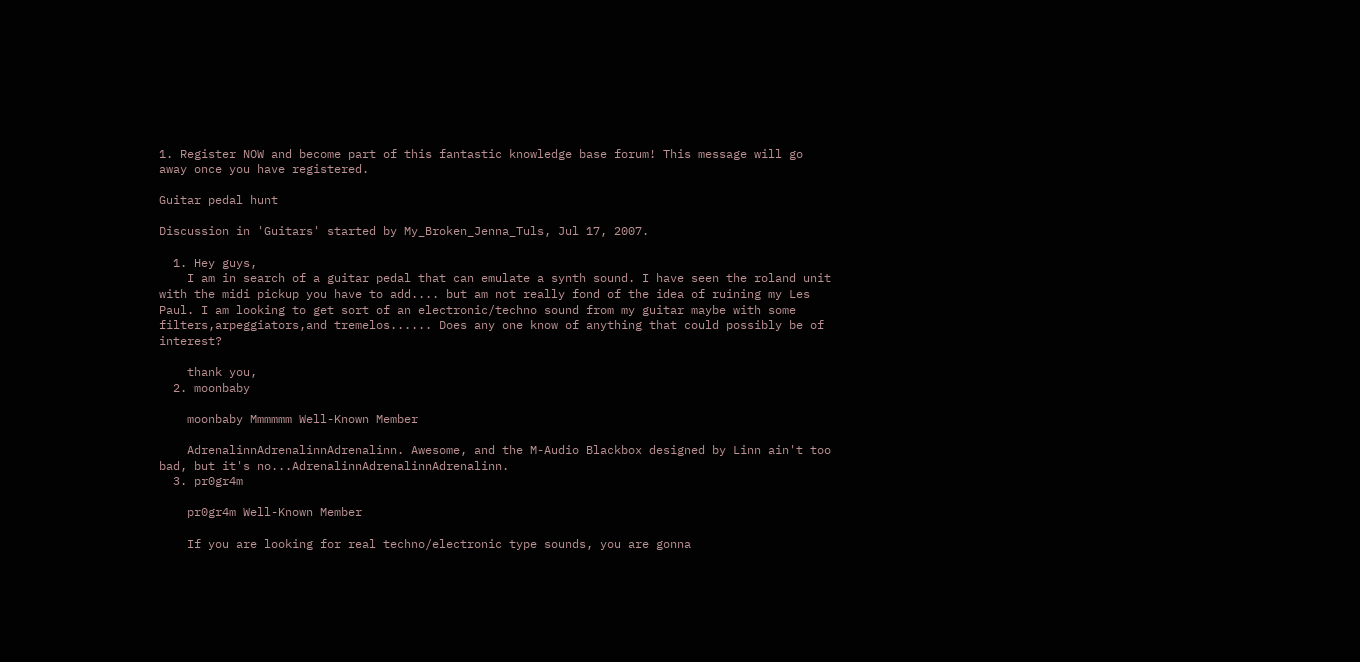1. Register NOW and become part of this fantastic knowledge base forum! This message will go away once you have registered.

Guitar pedal hunt

Discussion in 'Guitars' started by My_Broken_Jenna_Tuls, Jul 17, 2007.

  1. Hey guys,
    I am in search of a guitar pedal that can emulate a synth sound. I have seen the roland unit with the midi pickup you have to add.... but am not really fond of the idea of ruining my Les Paul. I am looking to get sort of an electronic/techno sound from my guitar maybe with some filters,arpeggiators,and tremelos...... Does any one know of anything that could possibly be of interest?

    thank you,
  2. moonbaby

    moonbaby Mmmmmm Well-Known Member

    AdrenalinnAdrenalinnAdrenalinn. Awesome, and the M-Audio Blackbox designed by Linn ain't too bad, but it's no...AdrenalinnAdrenalinnAdrenalinn.
  3. pr0gr4m

    pr0gr4m Well-Known Member

    If you are looking for real techno/electronic type sounds, you are gonna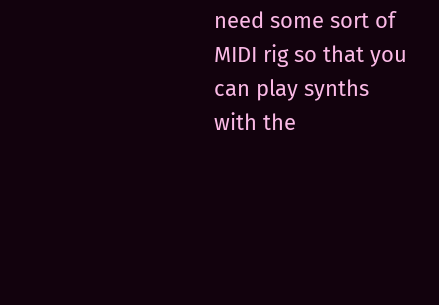need some sort of MIDI rig so that you can play synths with the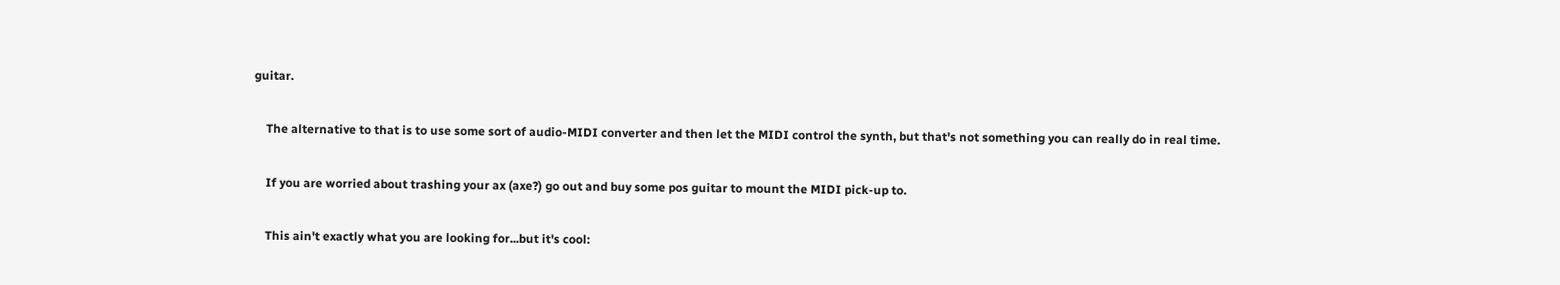guitar.

    The alternative to that is to use some sort of audio-MIDI converter and then let the MIDI control the synth, but that's not something you can really do in real time.

    If you are worried about trashing your ax (axe?) go out and buy some pos guitar to mount the MIDI pick-up to.

    This ain't exactly what you are looking for...but it's cool: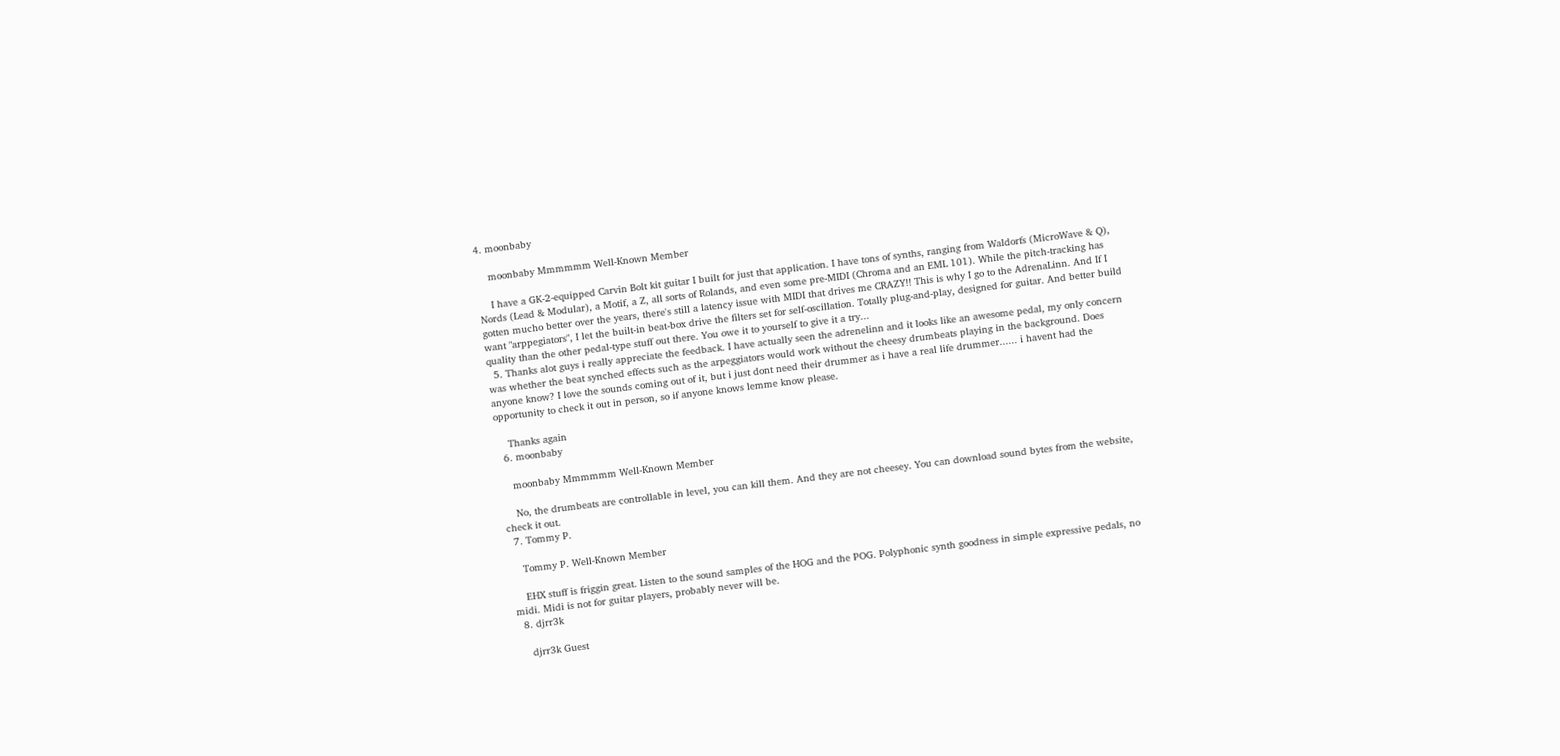4. moonbaby

    moonbaby Mmmmmm Well-Known Member

    I have a GK-2-equipped Carvin Bolt kit guitar I built for just that application. I have tons of synths, ranging from Waldorfs (MicroWave & Q), Nords (Lead & Modular), a Motif, a Z, all sorts of Rolands, and even some pre-MIDI (Chroma and an EML 101). While the pitch-tracking has gotten mucho better over the years, there's still a latency issue with MIDI that drives me CRAZY!! This is why I go to the AdrenaLinn. And If I want "arppegiators", I let the built-in beat-box drive the filters set for self-oscillation. Totally plug-and-play, designed for guitar. And better build quality than the other pedal-type stuff out there. You owe it to yourself to give it a try...
  5. Thanks alot guys i really appreciate the feedback. I have actually seen the adrenelinn and it looks like an awesome pedal, my only concern was whether the beat synched effects such as the arpeggiators would work without the cheesy drumbeats playing in the background. Does anyone know? I love the sounds coming out of it, but i just dont need their drummer as i have a real life drummer...... i havent had the opportunity to check it out in person, so if anyone knows lemme know please.

    Thanks again
  6. moonbaby

    moonbaby Mmmmmm Well-Known Member

    No, the drumbeats are controllable in level, you can kill them. And they are not cheesey. You can download sound bytes from the website, check it out.
  7. Tommy P.

    Tommy P. Well-Known Member

    EHX stuff is friggin great. Listen to the sound samples of the HOG and the POG. Polyphonic synth goodness in simple expressive pedals, no midi. Midi is not for guitar players, probably never will be.
  8. djrr3k

    djrr3k Guest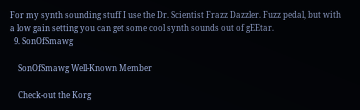For my synth sounding stuff I use the Dr. Scientist Frazz Dazzler. Fuzz pedal, but with a low gain setting you can get some cool synth sounds out of gEEtar.
  9. SonOfSmawg

    SonOfSmawg Well-Known Member

    Check-out the Korg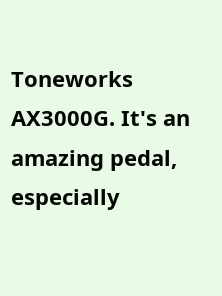Toneworks AX3000G. It's an amazing pedal, especially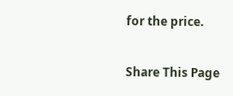for the price.

Share This Page